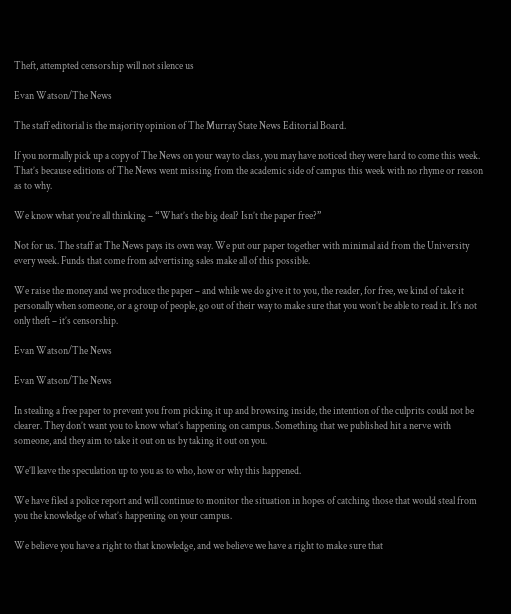Theft, attempted censorship will not silence us

Evan Watson/The News

The staff editorial is the majority opinion of The Murray State News Editorial Board.

If you normally pick up a copy of The News on your way to class, you may have noticed they were hard to come this week. That’s because editions of The News went missing from the academic side of campus this week with no rhyme or reason as to why.

We know what you’re all thinking – “What’s the big deal? Isn’t the paper free?”

Not for us. The staff at The News pays its own way. We put our paper together with minimal aid from the University every week. Funds that come from advertising sales make all of this possible.

We raise the money and we produce the paper – and while we do give it to you, the reader, for free, we kind of take it personally when someone, or a group of people, go out of their way to make sure that you won’t be able to read it. It’s not only theft – it’s censorship.

Evan Watson/The News

Evan Watson/The News

In stealing a free paper to prevent you from picking it up and browsing inside, the intention of the culprits could not be clearer. They don’t want you to know what’s happening on campus. Something that we published hit a nerve with someone, and they aim to take it out on us by taking it out on you.

We’ll leave the speculation up to you as to who, how or why this happened.

We have filed a police report and will continue to monitor the situation in hopes of catching those that would steal from you the knowledge of what’s happening on your campus.

We believe you have a right to that knowledge, and we believe we have a right to make sure that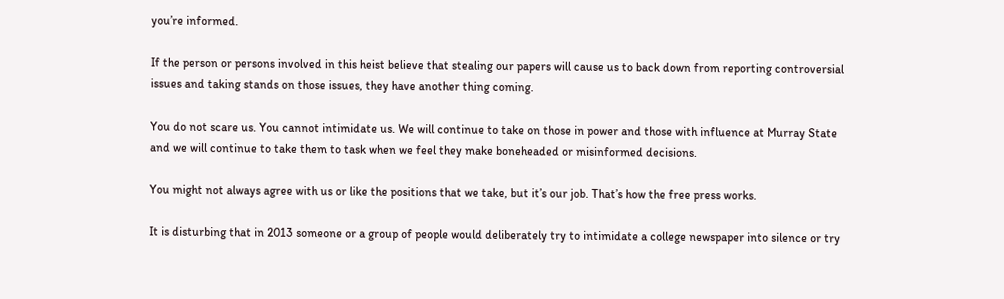you’re informed.

If the person or persons involved in this heist believe that stealing our papers will cause us to back down from reporting controversial issues and taking stands on those issues, they have another thing coming.

You do not scare us. You cannot intimidate us. We will continue to take on those in power and those with influence at Murray State and we will continue to take them to task when we feel they make boneheaded or misinformed decisions.

You might not always agree with us or like the positions that we take, but it’s our job. That’s how the free press works.

It is disturbing that in 2013 someone or a group of people would deliberately try to intimidate a college newspaper into silence or try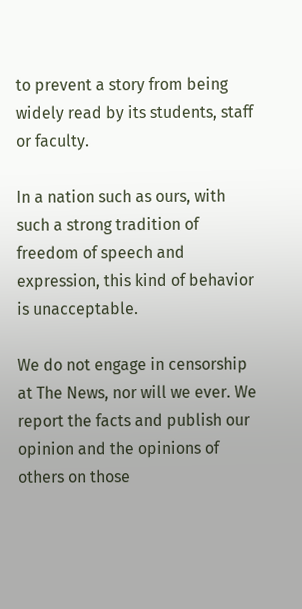to prevent a story from being widely read by its students, staff or faculty.

In a nation such as ours, with such a strong tradition of freedom of speech and expression, this kind of behavior is unacceptable.

We do not engage in censorship at The News, nor will we ever. We report the facts and publish our opinion and the opinions of others on those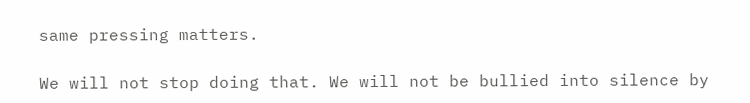same pressing matters.

We will not stop doing that. We will not be bullied into silence by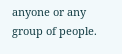anyone or any group of people.